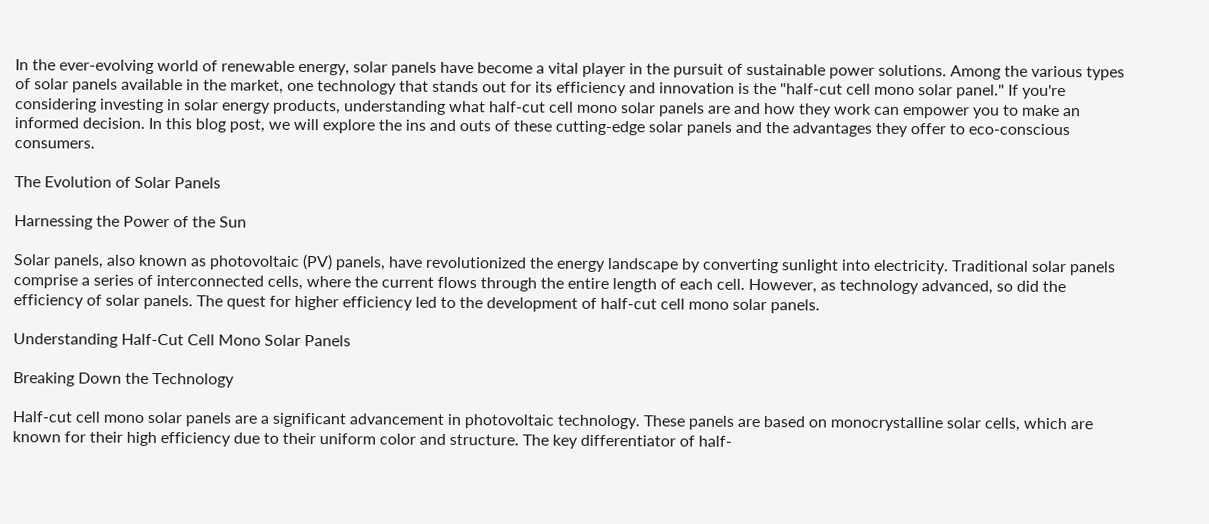In the ever-evolving world of renewable energy, solar panels have become a vital player in the pursuit of sustainable power solutions. Among the various types of solar panels available in the market, one technology that stands out for its efficiency and innovation is the "half-cut cell mono solar panel." If you're considering investing in solar energy products, understanding what half-cut cell mono solar panels are and how they work can empower you to make an informed decision. In this blog post, we will explore the ins and outs of these cutting-edge solar panels and the advantages they offer to eco-conscious consumers.

The Evolution of Solar Panels

Harnessing the Power of the Sun

Solar panels, also known as photovoltaic (PV) panels, have revolutionized the energy landscape by converting sunlight into electricity. Traditional solar panels comprise a series of interconnected cells, where the current flows through the entire length of each cell. However, as technology advanced, so did the efficiency of solar panels. The quest for higher efficiency led to the development of half-cut cell mono solar panels.

Understanding Half-Cut Cell Mono Solar Panels

Breaking Down the Technology

Half-cut cell mono solar panels are a significant advancement in photovoltaic technology. These panels are based on monocrystalline solar cells, which are known for their high efficiency due to their uniform color and structure. The key differentiator of half-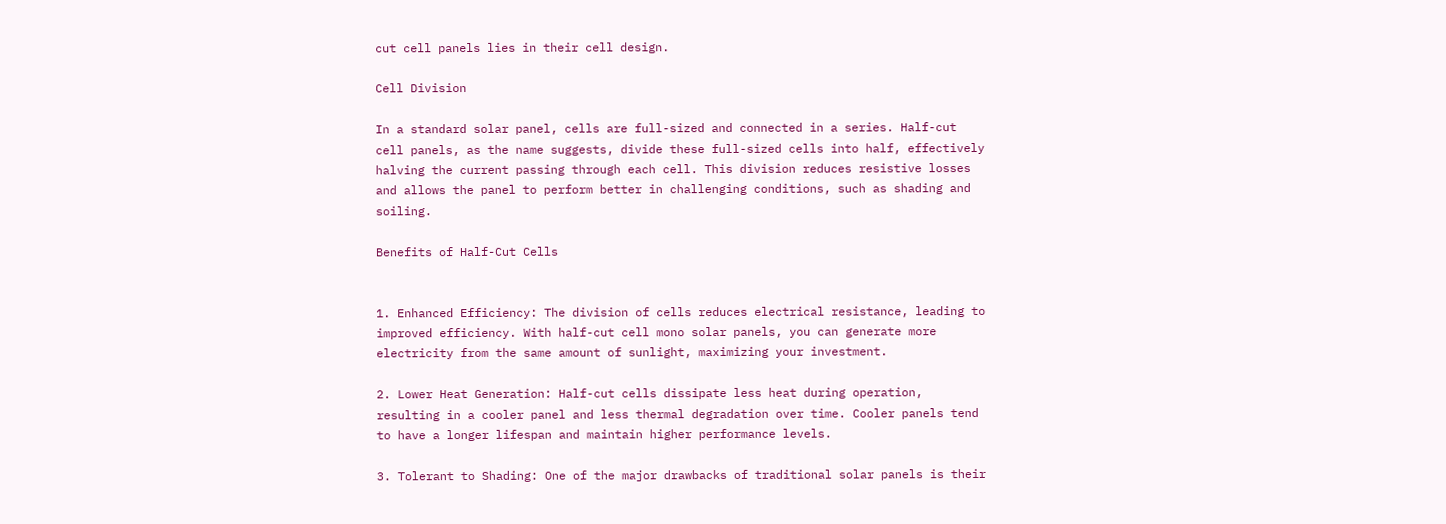cut cell panels lies in their cell design.

Cell Division

In a standard solar panel, cells are full-sized and connected in a series. Half-cut cell panels, as the name suggests, divide these full-sized cells into half, effectively halving the current passing through each cell. This division reduces resistive losses and allows the panel to perform better in challenging conditions, such as shading and soiling.

Benefits of Half-Cut Cells


1. Enhanced Efficiency: The division of cells reduces electrical resistance, leading to improved efficiency. With half-cut cell mono solar panels, you can generate more electricity from the same amount of sunlight, maximizing your investment.

2. Lower Heat Generation: Half-cut cells dissipate less heat during operation, resulting in a cooler panel and less thermal degradation over time. Cooler panels tend to have a longer lifespan and maintain higher performance levels.

3. Tolerant to Shading: One of the major drawbacks of traditional solar panels is their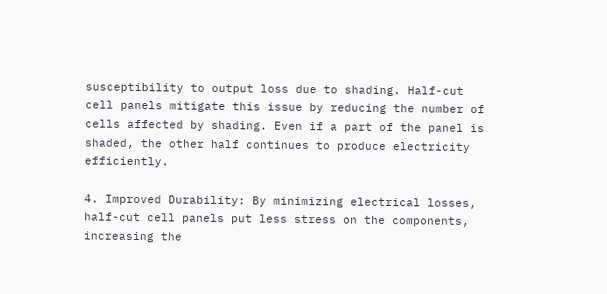susceptibility to output loss due to shading. Half-cut cell panels mitigate this issue by reducing the number of cells affected by shading. Even if a part of the panel is shaded, the other half continues to produce electricity efficiently.

4. Improved Durability: By minimizing electrical losses, half-cut cell panels put less stress on the components, increasing the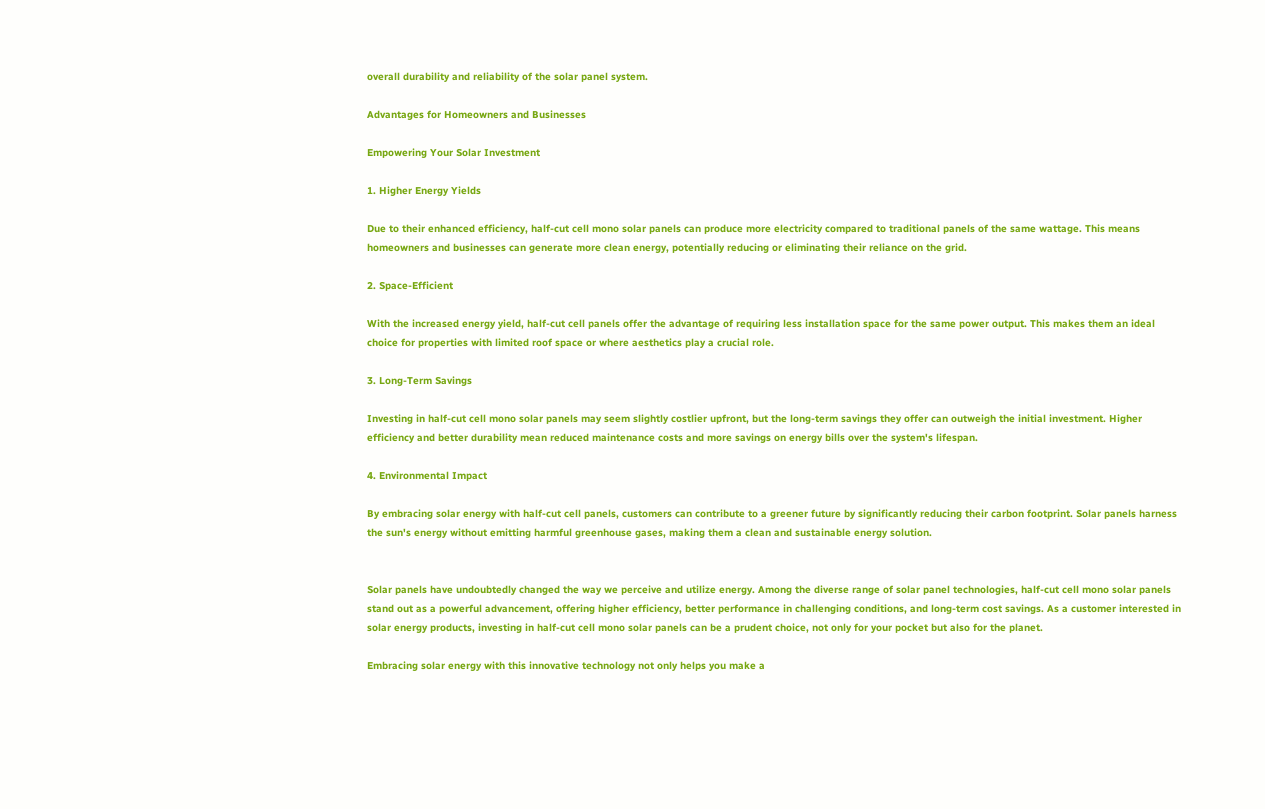overall durability and reliability of the solar panel system.

Advantages for Homeowners and Businesses

Empowering Your Solar Investment

1. Higher Energy Yields

Due to their enhanced efficiency, half-cut cell mono solar panels can produce more electricity compared to traditional panels of the same wattage. This means homeowners and businesses can generate more clean energy, potentially reducing or eliminating their reliance on the grid.

2. Space-Efficient

With the increased energy yield, half-cut cell panels offer the advantage of requiring less installation space for the same power output. This makes them an ideal choice for properties with limited roof space or where aesthetics play a crucial role.

3. Long-Term Savings

Investing in half-cut cell mono solar panels may seem slightly costlier upfront, but the long-term savings they offer can outweigh the initial investment. Higher efficiency and better durability mean reduced maintenance costs and more savings on energy bills over the system's lifespan.

4. Environmental Impact

By embracing solar energy with half-cut cell panels, customers can contribute to a greener future by significantly reducing their carbon footprint. Solar panels harness the sun's energy without emitting harmful greenhouse gases, making them a clean and sustainable energy solution.


Solar panels have undoubtedly changed the way we perceive and utilize energy. Among the diverse range of solar panel technologies, half-cut cell mono solar panels stand out as a powerful advancement, offering higher efficiency, better performance in challenging conditions, and long-term cost savings. As a customer interested in solar energy products, investing in half-cut cell mono solar panels can be a prudent choice, not only for your pocket but also for the planet.

Embracing solar energy with this innovative technology not only helps you make a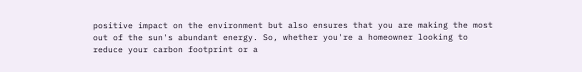positive impact on the environment but also ensures that you are making the most out of the sun's abundant energy. So, whether you're a homeowner looking to reduce your carbon footprint or a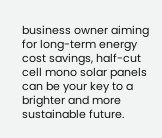business owner aiming for long-term energy cost savings, half-cut cell mono solar panels can be your key to a brighter and more sustainable future.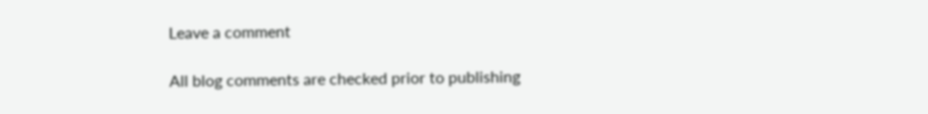Leave a comment

All blog comments are checked prior to publishing